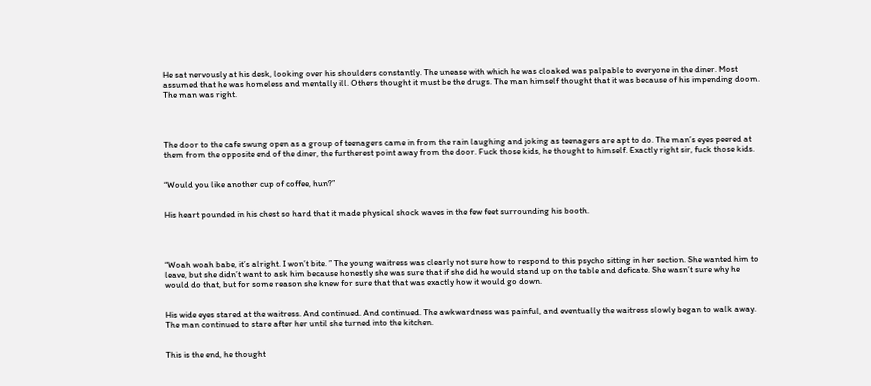He sat nervously at his desk, looking over his shoulders constantly. The unease with which he was cloaked was palpable to everyone in the diner. Most assumed that he was homeless and mentally ill. Others thought it must be the drugs. The man himself thought that it was because of his impending doom. The man was right.




The door to the cafe swung open as a group of teenagers came in from the rain laughing and joking as teenagers are apt to do. The man’s eyes peered at them from the opposite end of the diner, the furtherest point away from the door. Fuck those kids, he thought to himself. Exactly right sir, fuck those kids.


“Would you like another cup of coffee, hun?”


His heart pounded in his chest so hard that it made physical shock waves in the few feet surrounding his booth.




“Woah woah babe, it’s alright. I won’t bite. ” The young waitress was clearly not sure how to respond to this psycho sitting in her section. She wanted him to leave, but she didn’t want to ask him because honestly she was sure that if she did he would stand up on the table and deficate. She wasn’t sure why he would do that, but for some reason she knew for sure that that was exactly how it would go down.


His wide eyes stared at the waitress. And continued. And continued. The awkwardness was painful, and eventually the waitress slowly began to walk away. The man continued to stare after her until she turned into the kitchen.


This is the end, he thought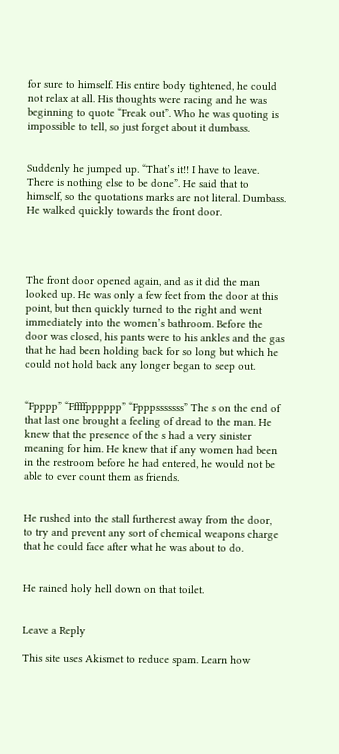for sure to himself. His entire body tightened, he could not relax at all. His thoughts were racing and he was beginning to quote “Freak out”. Who he was quoting is impossible to tell, so just forget about it dumbass.


Suddenly he jumped up. “That’s it!! I have to leave. There is nothing else to be done”. He said that to himself, so the quotations marks are not literal. Dumbass. He walked quickly towards the front door.




The front door opened again, and as it did the man looked up. He was only a few feet from the door at this point, but then quickly turned to the right and went immediately into the women’s bathroom. Before the door was closed, his pants were to his ankles and the gas that he had been holding back for so long but which he could not hold back any longer began to seep out.


“Fpppp” “Fffffpppppp” “Fpppsssssss” The s on the end of that last one brought a feeling of dread to the man. He knew that the presence of the s had a very sinister meaning for him. He knew that if any women had been in the restroom before he had entered, he would not be able to ever count them as friends.


He rushed into the stall furtherest away from the door, to try and prevent any sort of chemical weapons charge that he could face after what he was about to do.


He rained holy hell down on that toilet.


Leave a Reply

This site uses Akismet to reduce spam. Learn how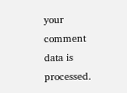your comment data is processed.